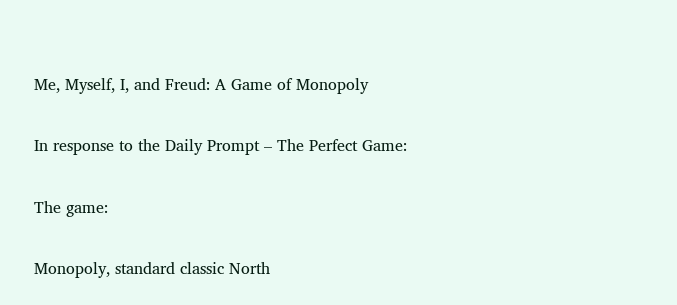Me, Myself, I, and Freud: A Game of Monopoly

In response to the Daily Prompt – The Perfect Game:

The game:

Monopoly, standard classic North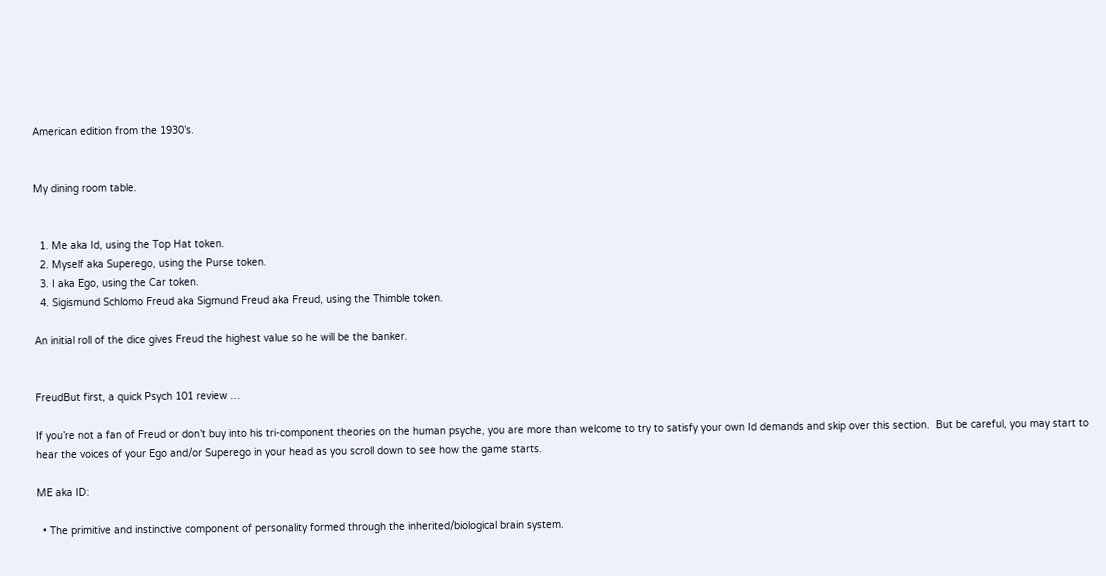American edition from the 1930’s.


My dining room table.


  1. Me aka Id, using the Top Hat token.
  2. Myself aka Superego, using the Purse token.
  3. I aka Ego, using the Car token.
  4. Sigismund Schlomo Freud aka Sigmund Freud aka Freud, using the Thimble token.

An initial roll of the dice gives Freud the highest value so he will be the banker.


FreudBut first, a quick Psych 101 review …

If you’re not a fan of Freud or don’t buy into his tri-component theories on the human psyche, you are more than welcome to try to satisfy your own Id demands and skip over this section.  But be careful, you may start to hear the voices of your Ego and/or Superego in your head as you scroll down to see how the game starts.

ME aka ID:

  • The primitive and instinctive component of personality formed through the inherited/biological brain system.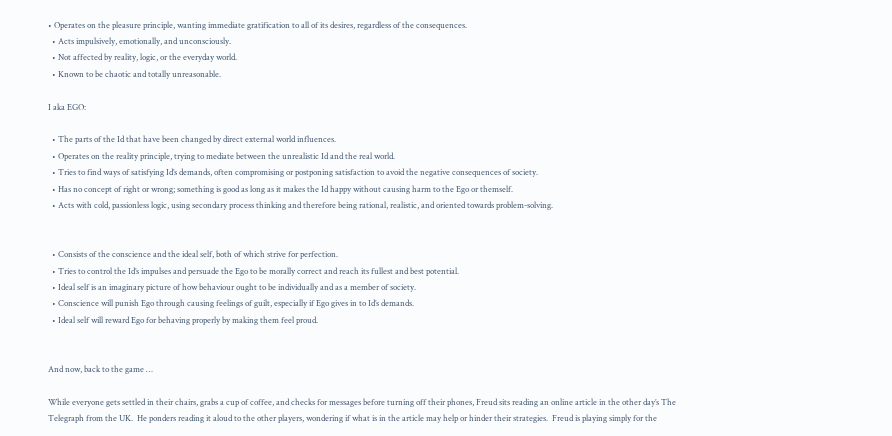• Operates on the pleasure principle, wanting immediate gratification to all of its desires, regardless of the consequences.
  • Acts impulsively, emotionally, and unconsciously.
  • Not affected by reality, logic, or the everyday world.
  • Known to be chaotic and totally unreasonable.

I aka EGO:

  • The parts of the Id that have been changed by direct external world influences.
  • Operates on the reality principle, trying to mediate between the unrealistic Id and the real world.
  • Tries to find ways of satisfying Id’s demands, often compromising or postponing satisfaction to avoid the negative consequences of society.
  • Has no concept of right or wrong; something is good as long as it makes the Id happy without causing harm to the Ego or themself.
  • Acts with cold, passionless logic, using secondary process thinking and therefore being rational, realistic, and oriented towards problem-solving.


  • Consists of the conscience and the ideal self, both of which strive for perfection.
  • Tries to control the Id’s impulses and persuade the Ego to be morally correct and reach its fullest and best potential.
  • Ideal self is an imaginary picture of how behaviour ought to be individually and as a member of society.
  • Conscience will punish Ego through causing feelings of guilt, especially if Ego gives in to Id’s demands.
  • Ideal self will reward Ego for behaving properly by making them feel proud.


And now, back to the game …

While everyone gets settled in their chairs, grabs a cup of coffee, and checks for messages before turning off their phones, Freud sits reading an online article in the other day’s The Telegraph from the UK.  He ponders reading it aloud to the other players, wondering if what is in the article may help or hinder their strategies.  Freud is playing simply for the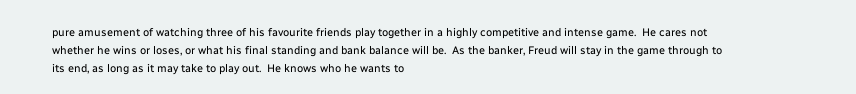pure amusement of watching three of his favourite friends play together in a highly competitive and intense game.  He cares not whether he wins or loses, or what his final standing and bank balance will be.  As the banker, Freud will stay in the game through to its end, as long as it may take to play out.  He knows who he wants to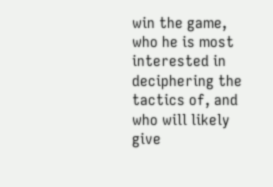win the game, who he is most interested in deciphering the tactics of, and who will likely give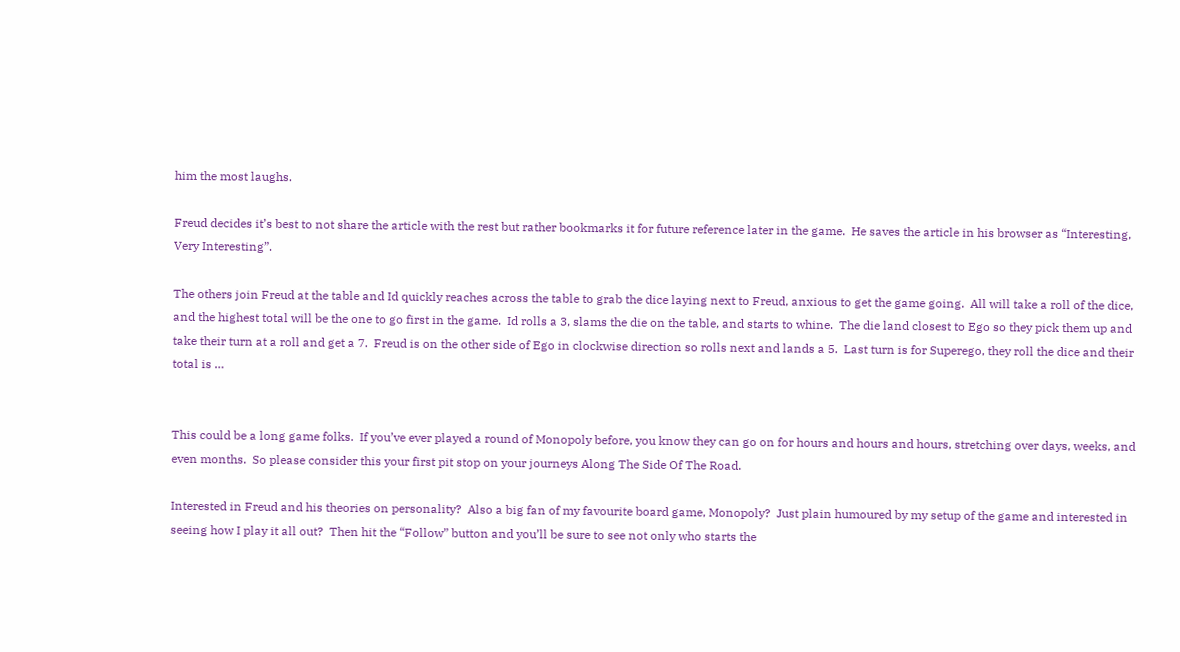him the most laughs.

Freud decides it’s best to not share the article with the rest but rather bookmarks it for future reference later in the game.  He saves the article in his browser as “Interesting, Very Interesting”.

The others join Freud at the table and Id quickly reaches across the table to grab the dice laying next to Freud, anxious to get the game going.  All will take a roll of the dice, and the highest total will be the one to go first in the game.  Id rolls a 3, slams the die on the table, and starts to whine.  The die land closest to Ego so they pick them up and take their turn at a roll and get a 7.  Freud is on the other side of Ego in clockwise direction so rolls next and lands a 5.  Last turn is for Superego, they roll the dice and their total is …


This could be a long game folks.  If you’ve ever played a round of Monopoly before, you know they can go on for hours and hours and hours, stretching over days, weeks, and even months.  So please consider this your first pit stop on your journeys Along The Side Of The Road.

Interested in Freud and his theories on personality?  Also a big fan of my favourite board game, Monopoly?  Just plain humoured by my setup of the game and interested in seeing how I play it all out?  Then hit the “Follow” button and you’ll be sure to see not only who starts the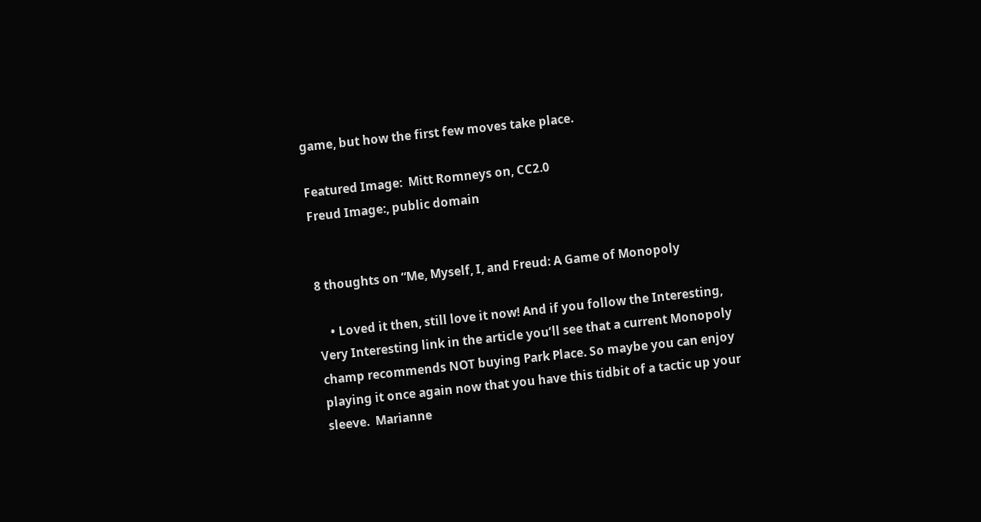game, but how the first few moves take place.

Featured Image:  Mitt Romneys on, CC2.0
Freud Image:, public domain


8 thoughts on “Me, Myself, I, and Freud: A Game of Monopoly

    • Loved it then, still love it now! And if you follow the Interesting, Very Interesting link in the article you’ll see that a current Monopoly champ recommends NOT buying Park Place. So maybe you can enjoy playing it once again now that you have this tidbit of a tactic up your sleeve.  Marianne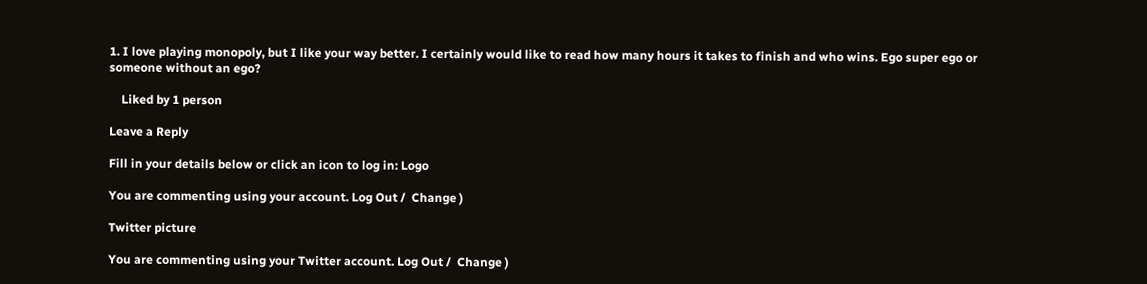1. I love playing monopoly, but I like your way better. I certainly would like to read how many hours it takes to finish and who wins. Ego super ego or someone without an ego?

    Liked by 1 person

Leave a Reply

Fill in your details below or click an icon to log in: Logo

You are commenting using your account. Log Out /  Change )

Twitter picture

You are commenting using your Twitter account. Log Out /  Change )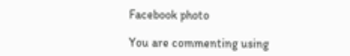Facebook photo

You are commenting using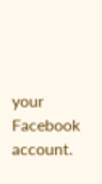your Facebook account.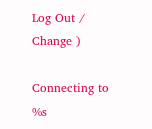Log Out /  Change )

Connecting to %s